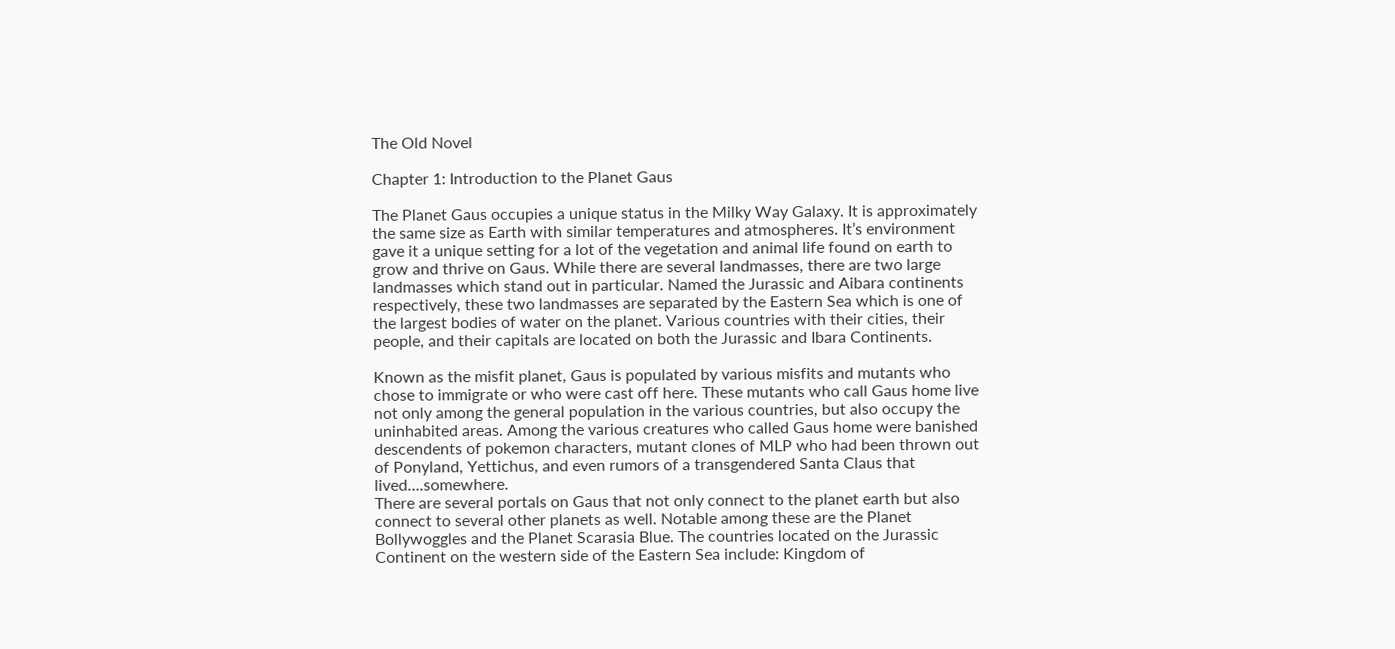The Old Novel

Chapter 1: Introduction to the Planet Gaus

The Planet Gaus occupies a unique status in the Milky Way Galaxy. It is approximately the same size as Earth with similar temperatures and atmospheres. It’s environment gave it a unique setting for a lot of the vegetation and animal life found on earth to grow and thrive on Gaus. While there are several landmasses, there are two large landmasses which stand out in particular. Named the Jurassic and Aibara continents respectively, these two landmasses are separated by the Eastern Sea which is one of the largest bodies of water on the planet. Various countries with their cities, their people, and their capitals are located on both the Jurassic and Ibara Continents.

Known as the misfit planet, Gaus is populated by various misfits and mutants who chose to immigrate or who were cast off here. These mutants who call Gaus home live not only among the general population in the various countries, but also occupy the uninhabited areas. Among the various creatures who called Gaus home were banished descendents of pokemon characters, mutant clones of MLP who had been thrown out of Ponyland, Yettichus, and even rumors of a transgendered Santa Claus that lived….somewhere.
There are several portals on Gaus that not only connect to the planet earth but also connect to several other planets as well. Notable among these are the Planet Bollywoggles and the Planet Scarasia Blue. The countries located on the Jurassic Continent on the western side of the Eastern Sea include: Kingdom of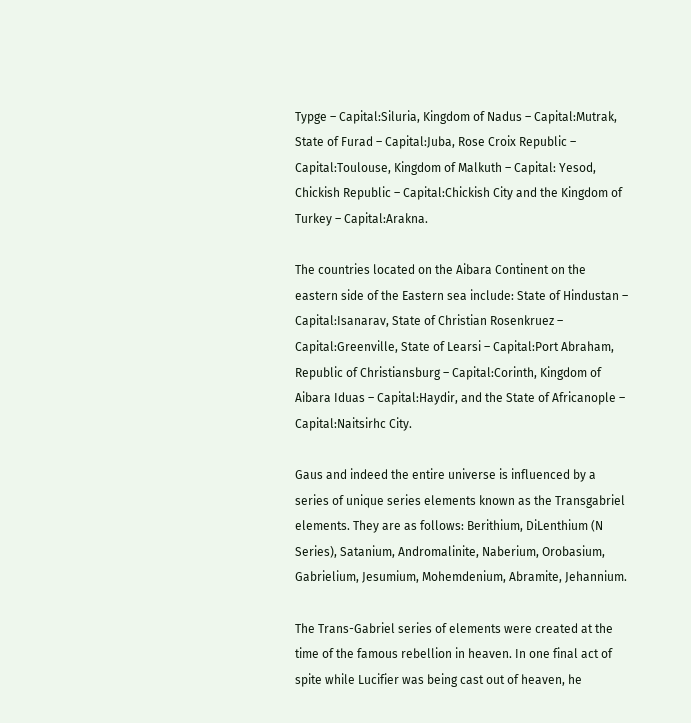Typge – Capital:Siluria, Kingdom of Nadus – Capital:Mutrak, State of Furad – Capital:Juba, Rose Croix Republic – Capital:Toulouse, Kingdom of Malkuth – Capital: Yesod, Chickish Republic – Capital:Chickish City and the Kingdom of Turkey – Capital:Arakna.

The countries located on the Aibara Continent on the eastern side of the Eastern sea include: State of Hindustan – Capital:Isanarav, State of Christian Rosenkruez – Capital:Greenville, State of Learsi – Capital:Port Abraham, Republic of Christiansburg – Capital:Corinth, Kingdom of Aibara Iduas – Capital:Haydir, and the State of Africanople – Capital:Naitsirhc City.

Gaus and indeed the entire universe is influenced by a series of unique series elements known as the Transgabriel elements. They are as follows: Berithium, DiLenthium (N Series), Satanium, Andromalinite, Naberium, Orobasium, Gabrielium, Jesumium, Mohemdenium, Abramite, Jehannium.

The Trans-Gabriel series of elements were created at the time of the famous rebellion in heaven. In one final act of spite while Lucifier was being cast out of heaven, he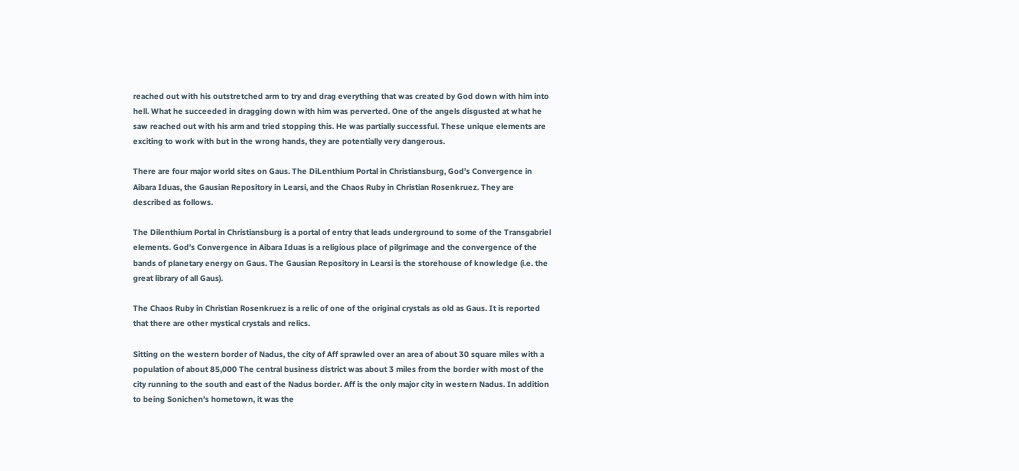reached out with his outstretched arm to try and drag everything that was created by God down with him into hell. What he succeeded in dragging down with him was perverted. One of the angels disgusted at what he saw reached out with his arm and tried stopping this. He was partially successful. These unique elements are exciting to work with but in the wrong hands, they are potentially very dangerous.

There are four major world sites on Gaus. The DiLenthium Portal in Christiansburg, God’s Convergence in Aibara Iduas, the Gausian Repository in Learsi, and the Chaos Ruby in Christian Rosenkruez. They are described as follows.

The Dilenthium Portal in Christiansburg is a portal of entry that leads underground to some of the Transgabriel elements. God’s Convergence in Aibara Iduas is a religious place of pilgrimage and the convergence of the bands of planetary energy on Gaus. The Gausian Repository in Learsi is the storehouse of knowledge (i.e. the great library of all Gaus).

The Chaos Ruby in Christian Rosenkruez is a relic of one of the original crystals as old as Gaus. It is reported that there are other mystical crystals and relics.

Sitting on the western border of Nadus, the city of Aff sprawled over an area of about 30 square miles with a population of about 85,000 The central business district was about 3 miles from the border with most of the city running to the south and east of the Nadus border. Aff is the only major city in western Nadus. In addition to being Sonichen’s hometown, it was the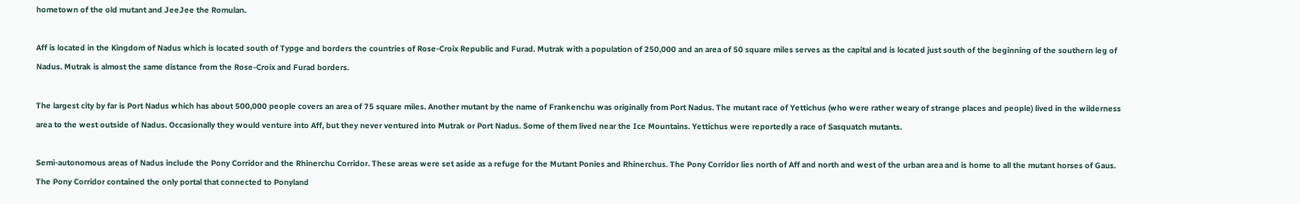hometown of the old mutant and JeeJee the Romulan.

Aff is located in the Kingdom of Nadus which is located south of Typge and borders the countries of Rose-Croix Republic and Furad. Mutrak with a population of 250,000 and an area of 50 square miles serves as the capital and is located just south of the beginning of the southern leg of Nadus. Mutrak is almost the same distance from the Rose-Croix and Furad borders.

The largest city by far is Port Nadus which has about 500,000 people covers an area of 75 square miles. Another mutant by the name of Frankenchu was originally from Port Nadus. The mutant race of Yettichus (who were rather weary of strange places and people) lived in the wilderness area to the west outside of Nadus. Occasionally they would venture into Aff, but they never ventured into Mutrak or Port Nadus. Some of them lived near the Ice Mountains. Yettichus were reportedly a race of Sasquatch mutants.

Semi-autonomous areas of Nadus include the Pony Corridor and the Rhinerchu Corridor. These areas were set aside as a refuge for the Mutant Ponies and Rhinerchus. The Pony Corridor lies north of Aff and north and west of the urban area and is home to all the mutant horses of Gaus. The Pony Corridor contained the only portal that connected to Ponyland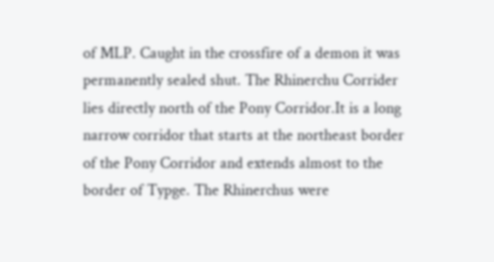of MLP. Caught in the crossfire of a demon it was permanently sealed shut. The Rhinerchu Corrider lies directly north of the Pony Corridor.It is a long narrow corridor that starts at the northeast border of the Pony Corridor and extends almost to the border of Typge. The Rhinerchus were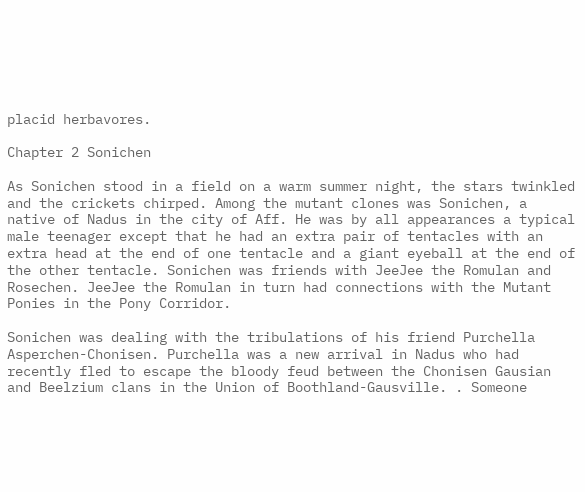placid herbavores.

Chapter 2 Sonichen

As Sonichen stood in a field on a warm summer night, the stars twinkled and the crickets chirped. Among the mutant clones was Sonichen, a native of Nadus in the city of Aff. He was by all appearances a typical male teenager except that he had an extra pair of tentacles with an extra head at the end of one tentacle and a giant eyeball at the end of the other tentacle. Sonichen was friends with JeeJee the Romulan and Rosechen. JeeJee the Romulan in turn had connections with the Mutant Ponies in the Pony Corridor.

Sonichen was dealing with the tribulations of his friend Purchella Asperchen-Chonisen. Purchella was a new arrival in Nadus who had recently fled to escape the bloody feud between the Chonisen Gausian and Beelzium clans in the Union of Boothland-Gausville. . Someone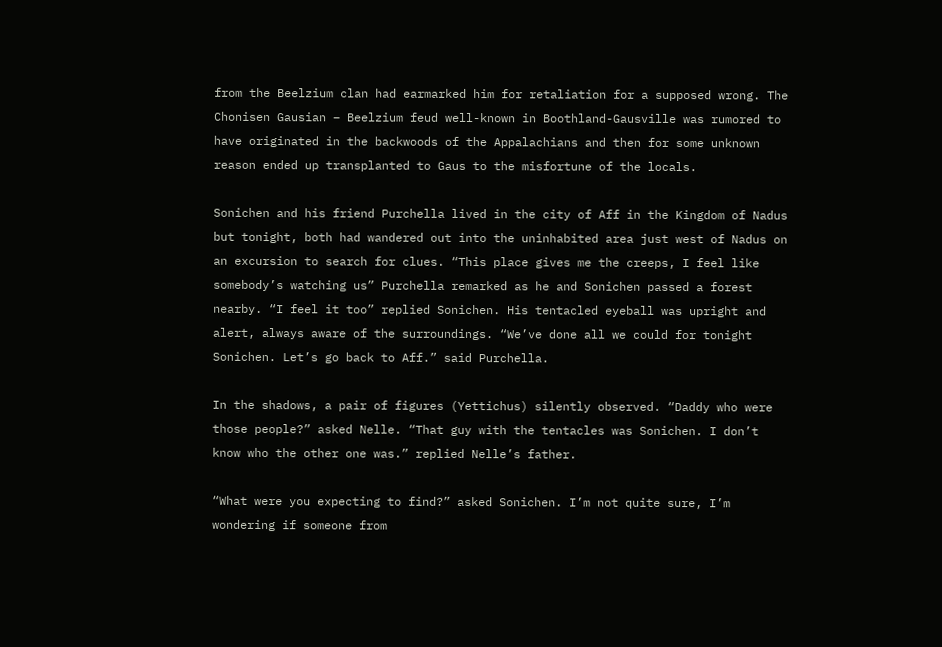from the Beelzium clan had earmarked him for retaliation for a supposed wrong. The Chonisen Gausian – Beelzium feud well-known in Boothland-Gausville was rumored to have originated in the backwoods of the Appalachians and then for some unknown reason ended up transplanted to Gaus to the misfortune of the locals.

Sonichen and his friend Purchella lived in the city of Aff in the Kingdom of Nadus but tonight, both had wandered out into the uninhabited area just west of Nadus on an excursion to search for clues. “This place gives me the creeps, I feel like somebody’s watching us” Purchella remarked as he and Sonichen passed a forest nearby. “I feel it too” replied Sonichen. His tentacled eyeball was upright and alert, always aware of the surroundings. “We’ve done all we could for tonight Sonichen. Let’s go back to Aff.” said Purchella.

In the shadows, a pair of figures (Yettichus) silently observed. “Daddy who were those people?” asked Nelle. “That guy with the tentacles was Sonichen. I don’t know who the other one was.” replied Nelle’s father.

“What were you expecting to find?” asked Sonichen. I’m not quite sure, I’m wondering if someone from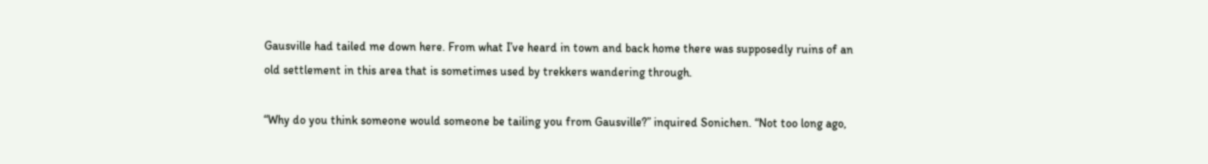Gausville had tailed me down here. From what I’ve heard in town and back home there was supposedly ruins of an old settlement in this area that is sometimes used by trekkers wandering through.

“Why do you think someone would someone be tailing you from Gausville?” inquired Sonichen. “Not too long ago,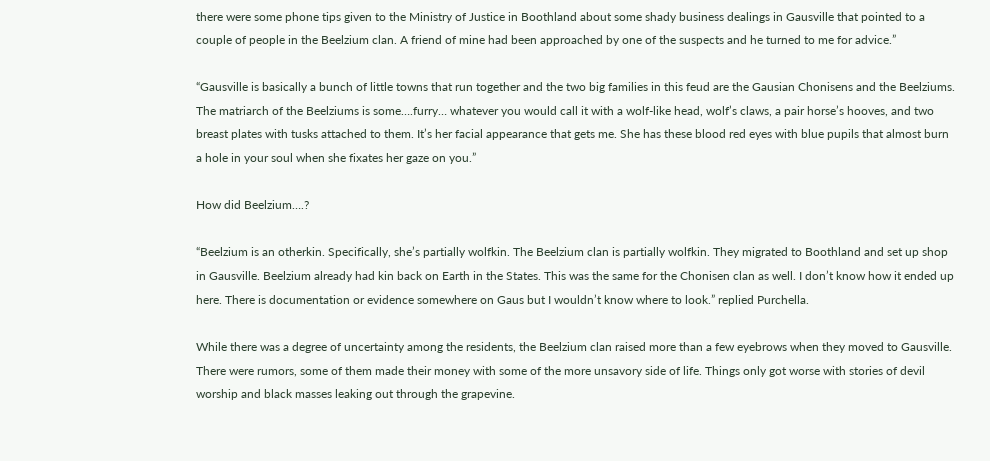there were some phone tips given to the Ministry of Justice in Boothland about some shady business dealings in Gausville that pointed to a couple of people in the Beelzium clan. A friend of mine had been approached by one of the suspects and he turned to me for advice.”

“Gausville is basically a bunch of little towns that run together and the two big families in this feud are the Gausian Chonisens and the Beelziums. The matriarch of the Beelziums is some….furry… whatever you would call it with a wolf-like head, wolf’s claws, a pair horse’s hooves, and two breast plates with tusks attached to them. It’s her facial appearance that gets me. She has these blood red eyes with blue pupils that almost burn a hole in your soul when she fixates her gaze on you.”

How did Beelzium….?

“Beelzium is an otherkin. Specifically, she’s partially wolfkin. The Beelzium clan is partially wolfkin. They migrated to Boothland and set up shop in Gausville. Beelzium already had kin back on Earth in the States. This was the same for the Chonisen clan as well. I don’t know how it ended up here. There is documentation or evidence somewhere on Gaus but I wouldn’t know where to look.” replied Purchella.

While there was a degree of uncertainty among the residents, the Beelzium clan raised more than a few eyebrows when they moved to Gausville. There were rumors, some of them made their money with some of the more unsavory side of life. Things only got worse with stories of devil worship and black masses leaking out through the grapevine.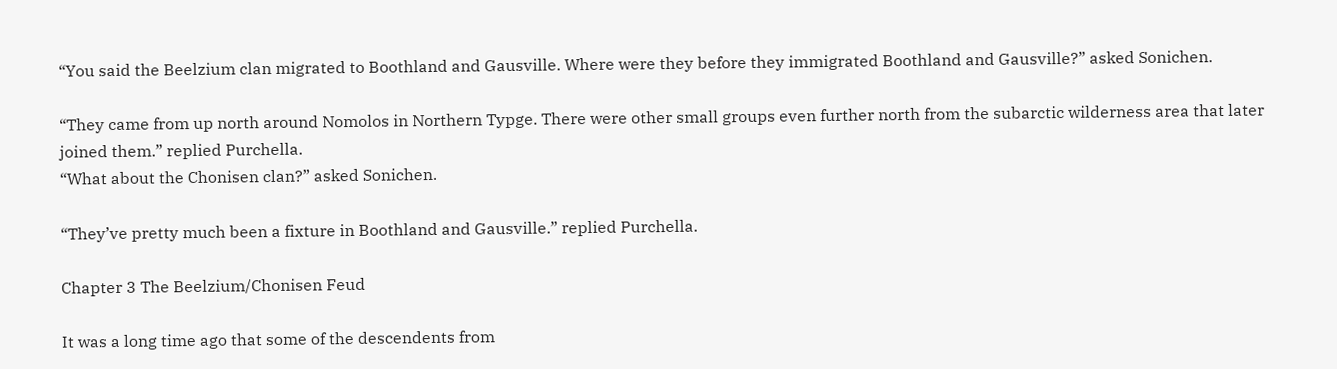“You said the Beelzium clan migrated to Boothland and Gausville. Where were they before they immigrated Boothland and Gausville?” asked Sonichen.

“They came from up north around Nomolos in Northern Typge. There were other small groups even further north from the subarctic wilderness area that later joined them.” replied Purchella.
“What about the Chonisen clan?” asked Sonichen.

“They’ve pretty much been a fixture in Boothland and Gausville.” replied Purchella.

Chapter 3 The Beelzium/Chonisen Feud

It was a long time ago that some of the descendents from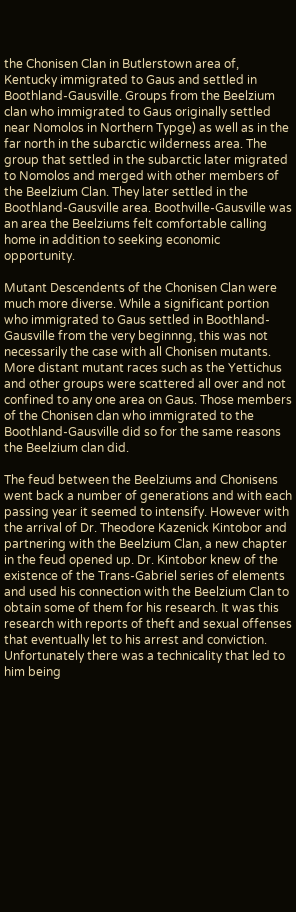the Chonisen Clan in Butlerstown area of, Kentucky immigrated to Gaus and settled in Boothland-Gausville. Groups from the Beelzium clan who immigrated to Gaus originally settled near Nomolos in Northern Typge) as well as in the far north in the subarctic wilderness area. The group that settled in the subarctic later migrated to Nomolos and merged with other members of the Beelzium Clan. They later settled in the Boothland-Gausville area. Boothville-Gausville was an area the Beelziums felt comfortable calling home in addition to seeking economic opportunity.

Mutant Descendents of the Chonisen Clan were much more diverse. While a significant portion who immigrated to Gaus settled in Boothland-Gausville from the very beginnng, this was not necessarily the case with all Chonisen mutants. More distant mutant races such as the Yettichus and other groups were scattered all over and not confined to any one area on Gaus. Those members of the Chonisen clan who immigrated to the Boothland-Gausville did so for the same reasons the Beelzium clan did.

The feud between the Beelziums and Chonisens went back a number of generations and with each passing year it seemed to intensify. However with the arrival of Dr. Theodore Kazenick Kintobor and partnering with the Beelzium Clan, a new chapter in the feud opened up. Dr. Kintobor knew of the existence of the Trans-Gabriel series of elements and used his connection with the Beelzium Clan to obtain some of them for his research. It was this research with reports of theft and sexual offenses that eventually let to his arrest and conviction. Unfortunately there was a technicality that led to him being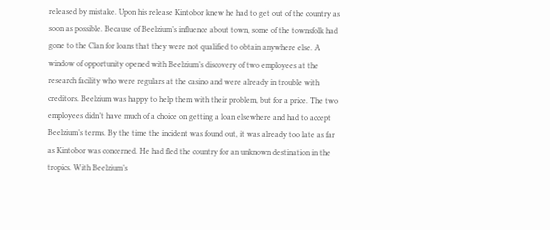released by mistake. Upon his release Kintobor knew he had to get out of the country as soon as possible. Because of Beelzium’s influence about town, some of the townsfolk had gone to the Clan for loans that they were not qualified to obtain anywhere else. A window of opportunity opened with Beelzium’s discovery of two employees at the research facility who were regulars at the casino and were already in trouble with creditors. Beelzium was happy to help them with their problem, but for a price. The two employees didn’t have much of a choice on getting a loan elsewhere and had to accept Beelzium’s terms. By the time the incident was found out, it was already too late as far as Kintobor was concerned. He had fled the country for an unknown destination in the tropics. With Beelzium’s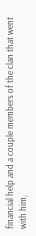financial help and a couple members of the clan that went with him,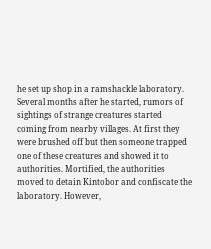he set up shop in a ramshackle laboratory. Several months after he started, rumors of sightings of strange creatures started coming from nearby villages. At first they were brushed off but then someone trapped one of these creatures and showed it to authorities. Mortified, the authorities moved to detain Kintobor and confiscate the laboratory. However,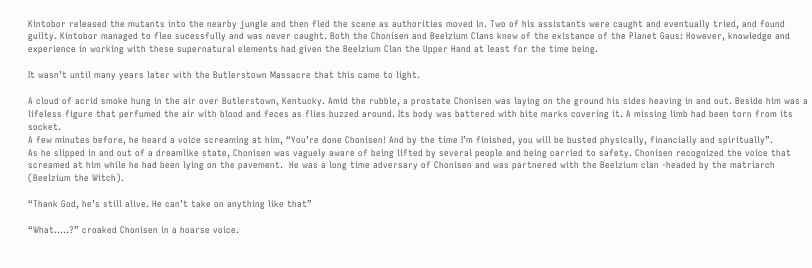Kintobor released the mutants into the nearby jungle and then fled the scene as authorities moved in. Two of his assistants were caught and eventually tried, and found guilty. Kintobor managed to flee sucessfully and was never caught. Both the Chonisen and Beelzium Clans knew of the existance of the Planet Gaus: However, knowledge and experience in working with these supernatural elements had given the Beelzium Clan the Upper Hand at least for the time being.

It wasn’t until many years later with the Butlerstown Massacre that this came to light.

A cloud of acrid smoke hung in the air over Butlerstown, Kentucky. Amid the rubble, a prostate Chonisen was laying on the ground his sides heaving in and out. Beside him was a lifeless figure that perfumed the air with blood and feces as flies buzzed around. Its body was battered with bite marks covering it. A missing limb had been torn from its socket.
A few minutes before, he heard a voice screaming at him, “You’re done Chonisen! And by the time I’m finished, you will be busted physically, financially and spiritually”.
As he slipped in and out of a dreamlike state, Chonisen was vaguely aware of being lifted by several people and being carried to safety. Chonisen recognized the voice that screamed at him while he had been lying on the pavement.  He was a long time adversary of Chonisen and was partnered with the Beelzium clan -headed by the matriarch (Beelzium the Witch).

“Thank God, he’s still alive. He can’t take on anything like that”

“What…..?” croaked Chonisen in a hoarse voice.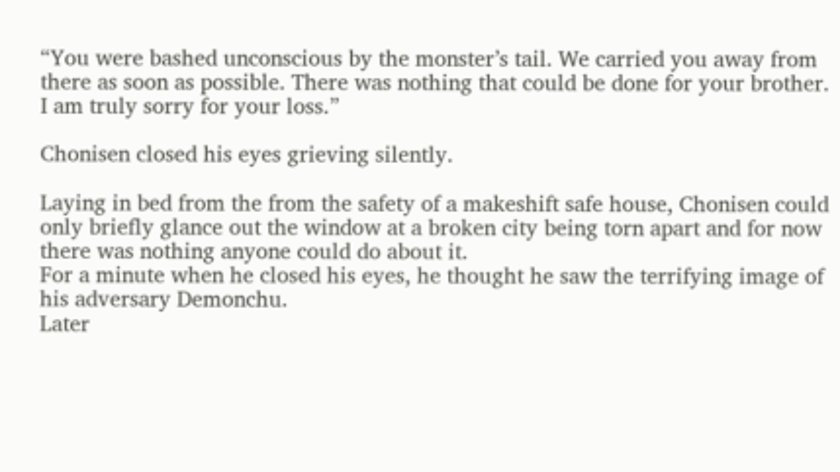“You were bashed unconscious by the monster’s tail. We carried you away from there as soon as possible. There was nothing that could be done for your brother. I am truly sorry for your loss.”

Chonisen closed his eyes grieving silently.

Laying in bed from the from the safety of a makeshift safe house, Chonisen could only briefly glance out the window at a broken city being torn apart and for now there was nothing anyone could do about it.
For a minute when he closed his eyes, he thought he saw the terrifying image of his adversary Demonchu.
Later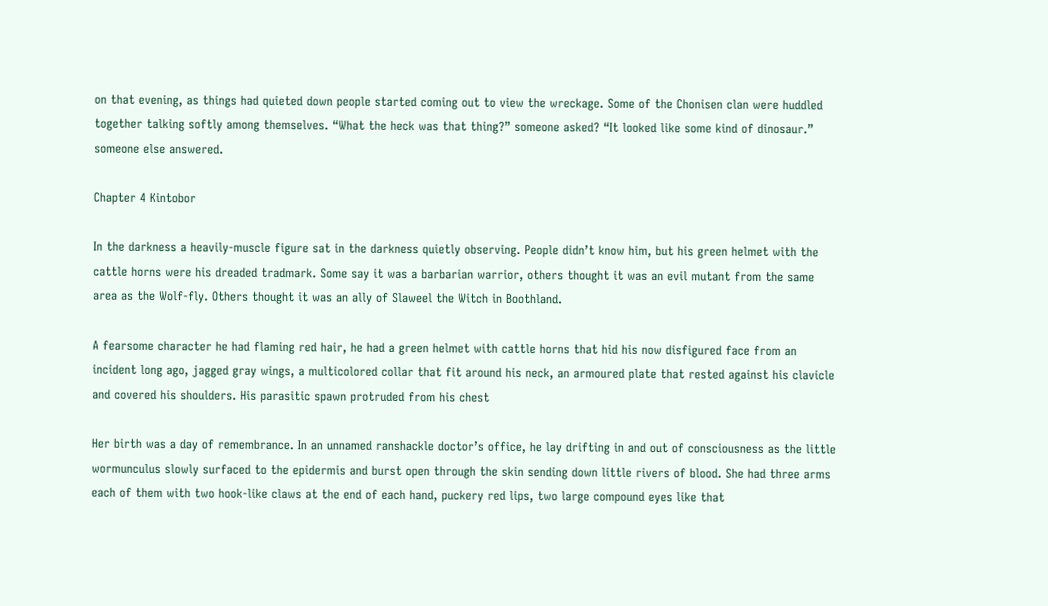on that evening, as things had quieted down people started coming out to view the wreckage. Some of the Chonisen clan were huddled together talking softly among themselves. “What the heck was that thing?” someone asked? “It looked like some kind of dinosaur.” someone else answered.

Chapter 4 Kintobor

In the darkness a heavily-muscle figure sat in the darkness quietly observing. People didn’t know him, but his green helmet with the cattle horns were his dreaded tradmark. Some say it was a barbarian warrior, others thought it was an evil mutant from the same area as the Wolf-fly. Others thought it was an ally of Slaweel the Witch in Boothland.

A fearsome character he had flaming red hair, he had a green helmet with cattle horns that hid his now disfigured face from an incident long ago, jagged gray wings, a multicolored collar that fit around his neck, an armoured plate that rested against his clavicle and covered his shoulders. His parasitic spawn protruded from his chest

Her birth was a day of remembrance. In an unnamed ranshackle doctor’s office, he lay drifting in and out of consciousness as the little wormunculus slowly surfaced to the epidermis and burst open through the skin sending down little rivers of blood. She had three arms each of them with two hook-like claws at the end of each hand, puckery red lips, two large compound eyes like that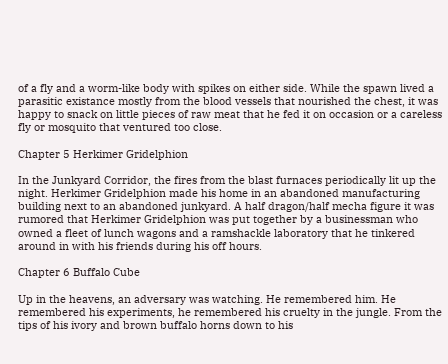of a fly and a worm-like body with spikes on either side. While the spawn lived a parasitic existance mostly from the blood vessels that nourished the chest, it was happy to snack on little pieces of raw meat that he fed it on occasion or a careless fly or mosquito that ventured too close.

Chapter 5 Herkimer Gridelphion

In the Junkyard Corridor, the fires from the blast furnaces periodically lit up the night. Herkimer Gridelphion made his home in an abandoned manufacturing building next to an abandoned junkyard. A half dragon/half mecha figure it was rumored that Herkimer Gridelphion was put together by a businessman who owned a fleet of lunch wagons and a ramshackle laboratory that he tinkered around in with his friends during his off hours.

Chapter 6 Buffalo Cube

Up in the heavens, an adversary was watching. He remembered him. He remembered his experiments, he remembered his cruelty in the jungle. From the tips of his ivory and brown buffalo horns down to his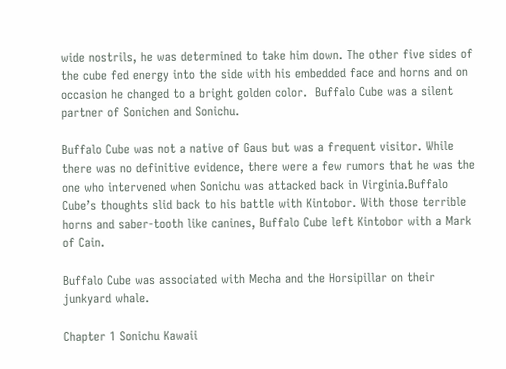wide nostrils, he was determined to take him down. The other five sides of the cube fed energy into the side with his embedded face and horns and on occasion he changed to a bright golden color.  Buffalo Cube was a silent partner of Sonichen and Sonichu.

Buffalo Cube was not a native of Gaus but was a frequent visitor. While there was no definitive evidence, there were a few rumors that he was the one who intervened when Sonichu was attacked back in Virginia.Buffalo Cube’s thoughts slid back to his battle with Kintobor. With those terrible horns and saber-tooth like canines, Buffalo Cube left Kintobor with a Mark of Cain.

Buffalo Cube was associated with Mecha and the Horsipillar on their junkyard whale.

Chapter 1 Sonichu Kawaii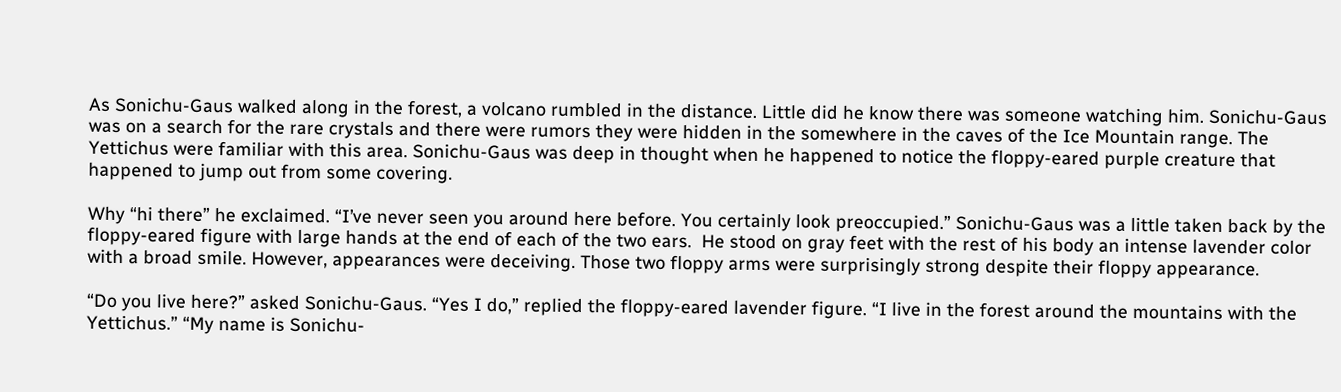As Sonichu-Gaus walked along in the forest, a volcano rumbled in the distance. Little did he know there was someone watching him. Sonichu-Gaus was on a search for the rare crystals and there were rumors they were hidden in the somewhere in the caves of the Ice Mountain range. The Yettichus were familiar with this area. Sonichu-Gaus was deep in thought when he happened to notice the floppy-eared purple creature that happened to jump out from some covering.

Why “hi there” he exclaimed. “I’ve never seen you around here before. You certainly look preoccupied.” Sonichu-Gaus was a little taken back by the floppy-eared figure with large hands at the end of each of the two ears.  He stood on gray feet with the rest of his body an intense lavender color with a broad smile. However, appearances were deceiving. Those two floppy arms were surprisingly strong despite their floppy appearance.

“Do you live here?” asked Sonichu-Gaus. “Yes I do,” replied the floppy-eared lavender figure. “I live in the forest around the mountains with the Yettichus.” “My name is Sonichu-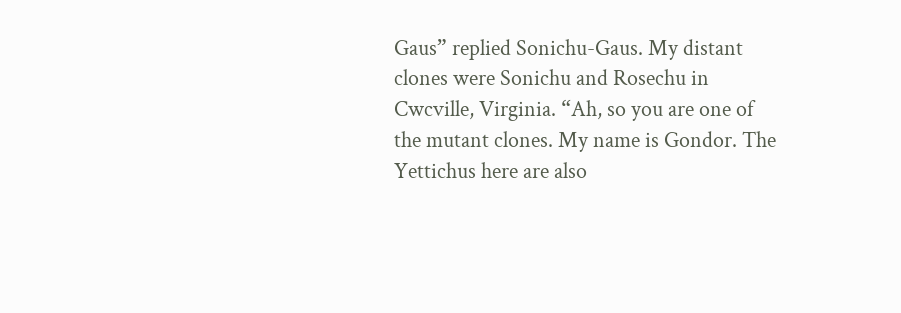Gaus” replied Sonichu-Gaus. My distant clones were Sonichu and Rosechu in Cwcville, Virginia. “Ah, so you are one of the mutant clones. My name is Gondor. The Yettichus here are also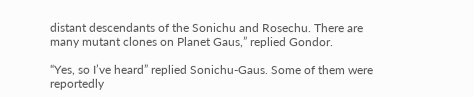distant descendants of the Sonichu and Rosechu. There are many mutant clones on Planet Gaus,” replied Gondor.

“Yes, so I’ve heard” replied Sonichu-Gaus. Some of them were reportedly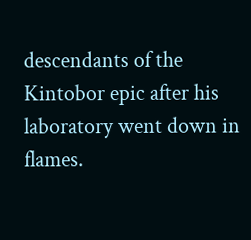descendants of the Kintobor epic after his laboratory went down in flames.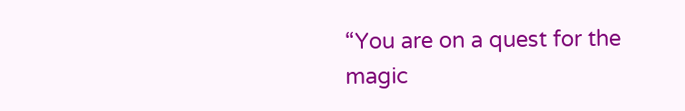“You are on a quest for the magic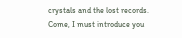crystals and the lost records. Come, I must introduce you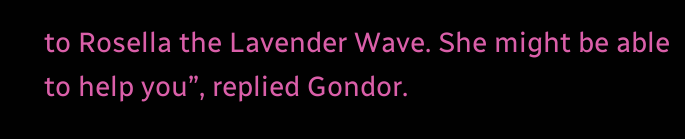to Rosella the Lavender Wave. She might be able to help you”, replied Gondor.